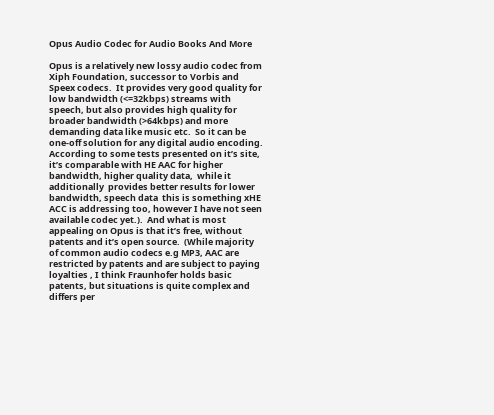Opus Audio Codec for Audio Books And More

Opus is a relatively new lossy audio codec from Xiph Foundation, successor to Vorbis and Speex codecs.  It provides very good quality for low bandwidth (<=32kbps) streams with speech, but also provides high quality for broader bandwidth (>64kbps) and more demanding data like music etc.  So it can be one-off solution for any digital audio encoding.  According to some tests presented on it’s site, it’s comparable with HE AAC for higher bandwidth, higher quality data,  while it additionally  provides better results for lower bandwidth, speech data  this is something xHE ACC is addressing too, however I have not seen available codec yet.).  And what is most appealing on Opus is that it’s free, without patents and it’s open source.  (While majority of common audio codecs e.g MP3, AAC are restricted by patents and are subject to paying loyalties , I think Fraunhofer holds basic patents, but situations is quite complex and differs per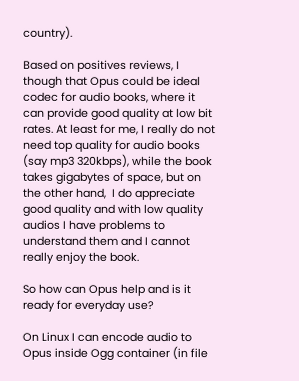country).

Based on positives reviews, I though that Opus could be ideal codec for audio books, where it can provide good quality at low bit rates. At least for me, I really do not need top quality for audio books  (say mp3 320kbps), while the book takes gigabytes of space, but on the other hand,  I do appreciate good quality and with low quality audios I have problems to understand them and I cannot really enjoy the book.

So how can Opus help and is it ready for everyday use?

On Linux I can encode audio to Opus inside Ogg container (in file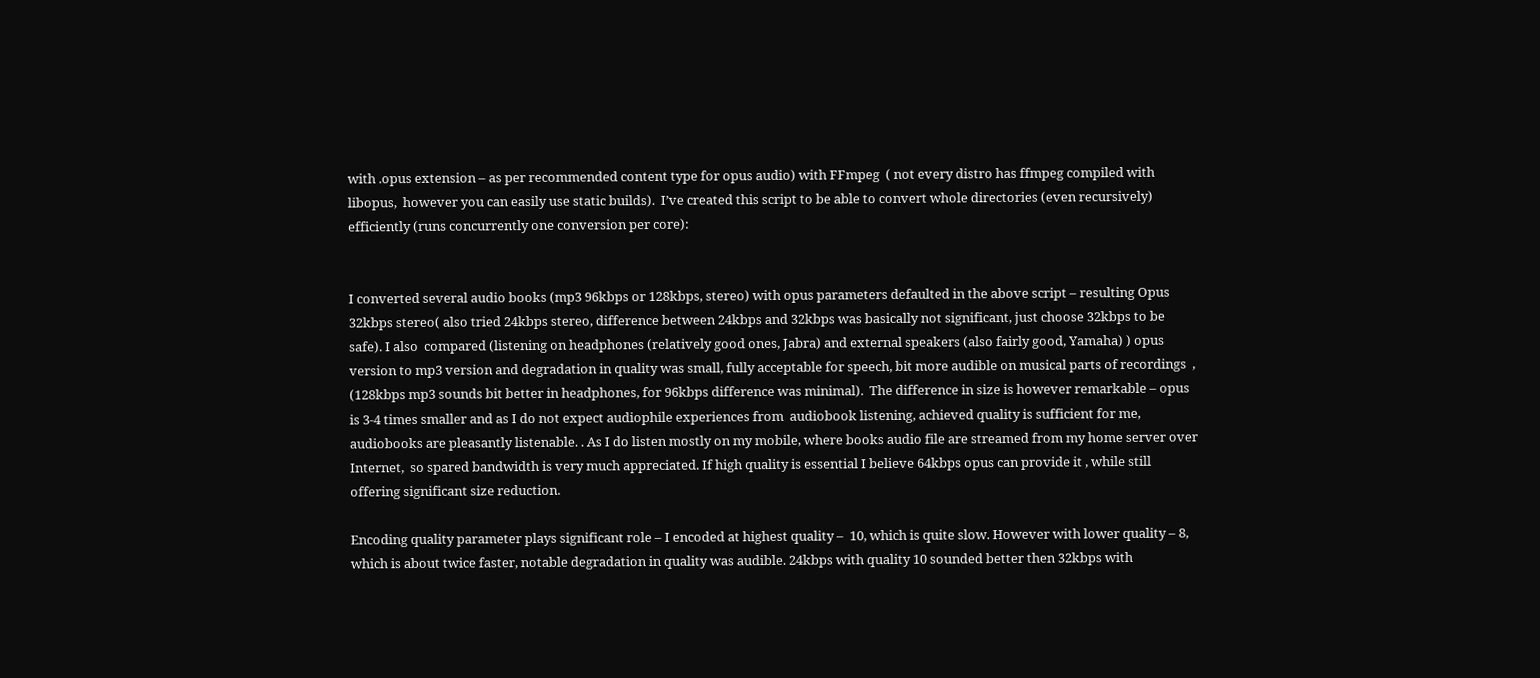with .opus extension – as per recommended content type for opus audio) with FFmpeg  ( not every distro has ffmpeg compiled with libopus,  however you can easily use static builds).  I’ve created this script to be able to convert whole directories (even recursively) efficiently (runs concurrently one conversion per core):


I converted several audio books (mp3 96kbps or 128kbps, stereo) with opus parameters defaulted in the above script – resulting Opus 32kbps stereo( also tried 24kbps stereo, difference between 24kbps and 32kbps was basically not significant, just choose 32kbps to be safe). I also  compared (listening on headphones (relatively good ones, Jabra) and external speakers (also fairly good, Yamaha) ) opus version to mp3 version and degradation in quality was small, fully acceptable for speech, bit more audible on musical parts of recordings  ,  (128kbps mp3 sounds bit better in headphones, for 96kbps difference was minimal).  The difference in size is however remarkable – opus is 3-4 times smaller and as I do not expect audiophile experiences from  audiobook listening, achieved quality is sufficient for me, audiobooks are pleasantly listenable. . As I do listen mostly on my mobile, where books audio file are streamed from my home server over Internet,  so spared bandwidth is very much appreciated. If high quality is essential I believe 64kbps opus can provide it , while still offering significant size reduction.

Encoding quality parameter plays significant role – I encoded at highest quality –  10, which is quite slow. However with lower quality – 8, which is about twice faster, notable degradation in quality was audible. 24kbps with quality 10 sounded better then 32kbps with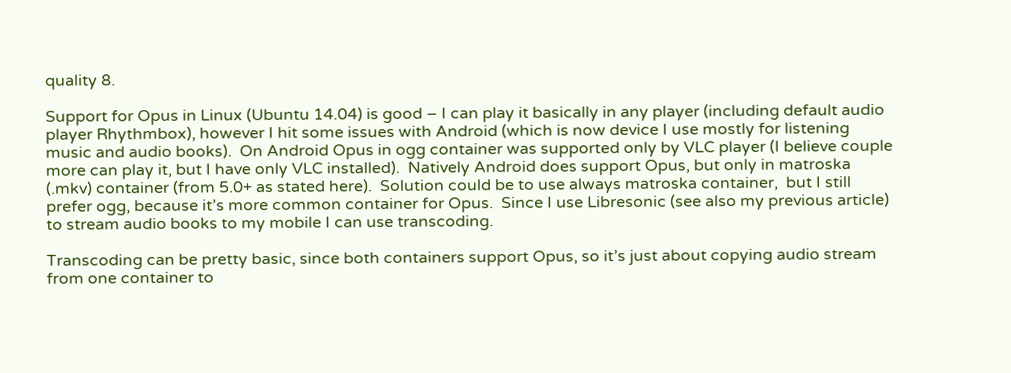quality 8.

Support for Opus in Linux (Ubuntu 14.04) is good – I can play it basically in any player (including default audio player Rhythmbox), however I hit some issues with Android (which is now device I use mostly for listening music and audio books).  On Android Opus in ogg container was supported only by VLC player (I believe couple more can play it, but I have only VLC installed).  Natively Android does support Opus, but only in matroska (.mkv) container (from 5.0+ as stated here).  Solution could be to use always matroska container,  but I still  prefer ogg, because it’s more common container for Opus.  Since I use Libresonic (see also my previous article) to stream audio books to my mobile I can use transcoding.

Transcoding can be pretty basic, since both containers support Opus, so it’s just about copying audio stream from one container to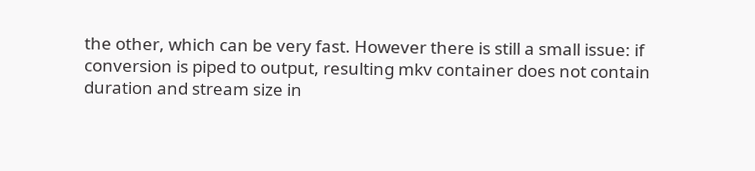the other, which can be very fast. However there is still a small issue: if conversion is piped to output, resulting mkv container does not contain duration and stream size in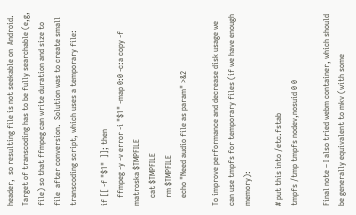header,  so resulting file is not seekable on  Android. Target of transcoding has to be fully searchable (e,g, file) so that ffmpeg can write duration and size to file  after conversion.  Solution was to create small transcoding script, which uses a temporary file:

if [[ -f "$1"  ]]; then
    ffmpeg -y -v error -i "$1" -map 0:0 -c:a copy -f matroska $TMPFILE
    cat $TMPFILE
    rm $TMPFILE
    echo "Need audio file as param" >&2

To improve performance and decrease disk usage we can use tmpfs for temporary files (if we have enough memory):

# put this into /etc.fstab
tmpfs /tmp tmpfs nodev,nosuid 0 0

Final note – I also tried webm container, which should be generally equivalent to mkv (with some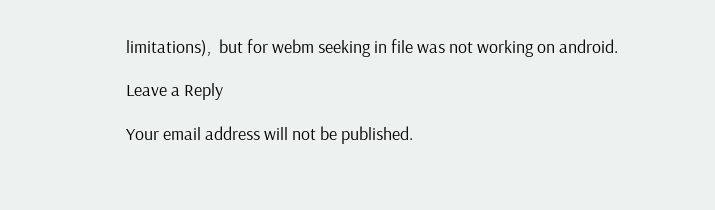limitations),  but for webm seeking in file was not working on android.

Leave a Reply

Your email address will not be published.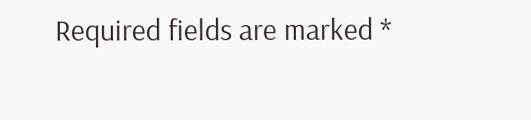Required fields are marked *